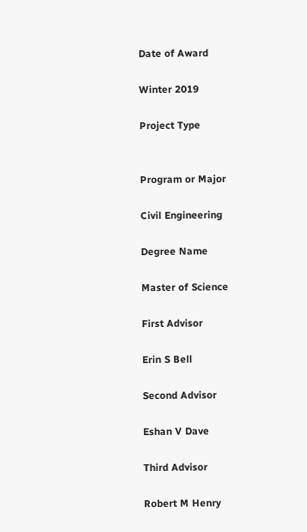Date of Award

Winter 2019

Project Type


Program or Major

Civil Engineering

Degree Name

Master of Science

First Advisor

Erin S Bell

Second Advisor

Eshan V Dave

Third Advisor

Robert M Henry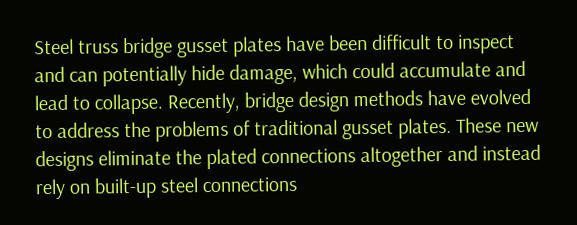Steel truss bridge gusset plates have been difficult to inspect and can potentially hide damage, which could accumulate and lead to collapse. Recently, bridge design methods have evolved to address the problems of traditional gusset plates. These new designs eliminate the plated connections altogether and instead rely on built-up steel connections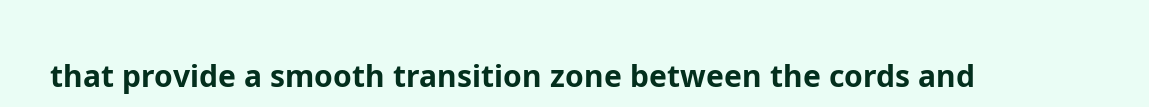that provide a smooth transition zone between the cords and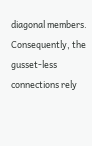diagonal members. Consequently, the gusset-less connections rely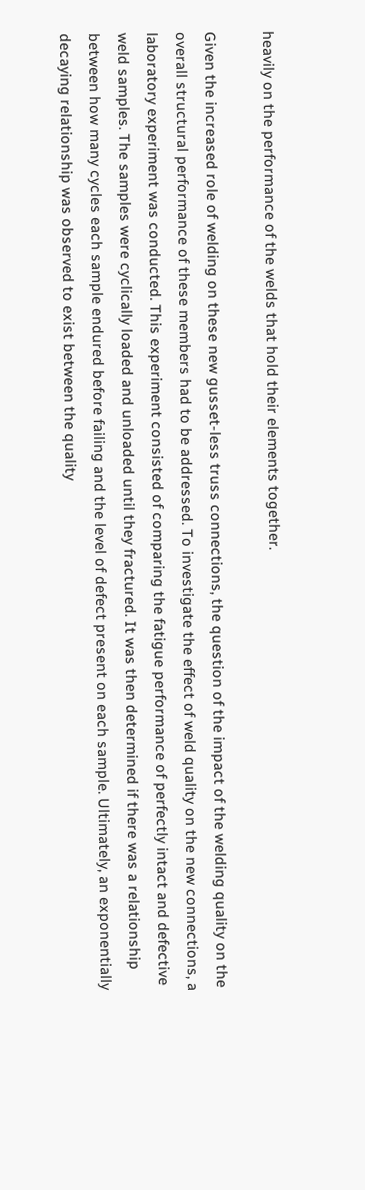heavily on the performance of the welds that hold their elements together.

Given the increased role of welding on these new gusset-less truss connections, the question of the impact of the welding quality on the overall structural performance of these members had to be addressed. To investigate the effect of weld quality on the new connections, a laboratory experiment was conducted. This experiment consisted of comparing the fatigue performance of perfectly intact and defective weld samples. The samples were cyclically loaded and unloaded until they fractured. It was then determined if there was a relationship between how many cycles each sample endured before failing and the level of defect present on each sample. Ultimately, an exponentially decaying relationship was observed to exist between the quality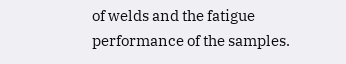of welds and the fatigue performance of the samples.